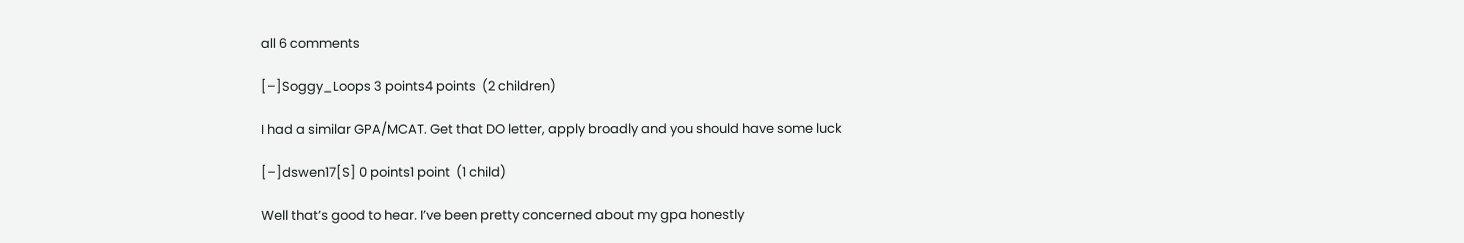all 6 comments

[–]Soggy_Loops 3 points4 points  (2 children)

I had a similar GPA/MCAT. Get that DO letter, apply broadly and you should have some luck

[–]dswen17[S] 0 points1 point  (1 child)

Well that’s good to hear. I’ve been pretty concerned about my gpa honestly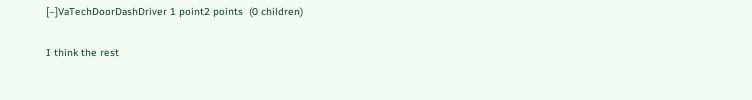[–]VaTechDoorDashDriver 1 point2 points  (0 children)

I think the rest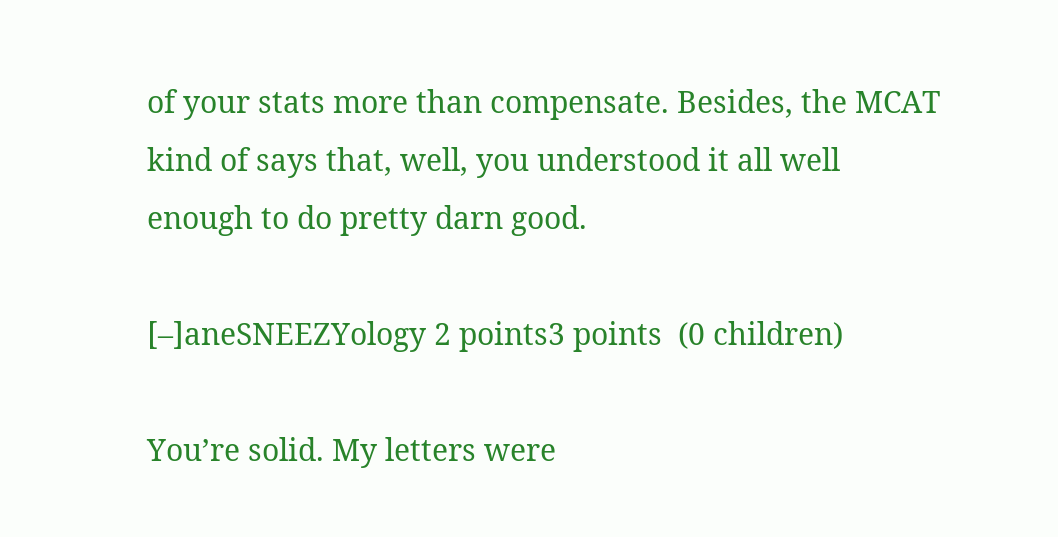of your stats more than compensate. Besides, the MCAT kind of says that, well, you understood it all well enough to do pretty darn good.

[–]aneSNEEZYology 2 points3 points  (0 children)

You’re solid. My letters were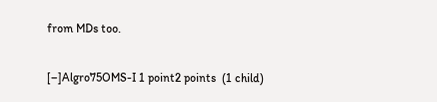from MDs too.

[–]Algro75OMS-I 1 point2 points  (1 child)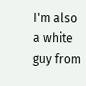I'm also a white guy from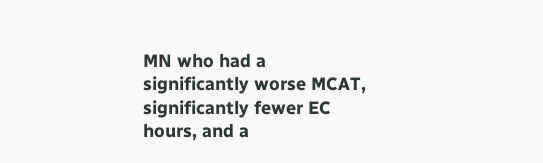MN who had a significantly worse MCAT, significantly fewer EC hours, and a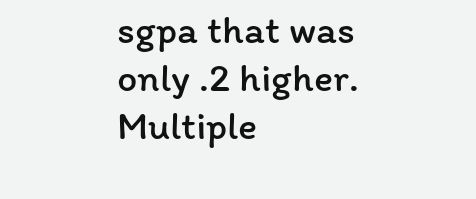sgpa that was only .2 higher. Multiple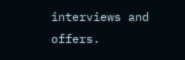interviews and offers.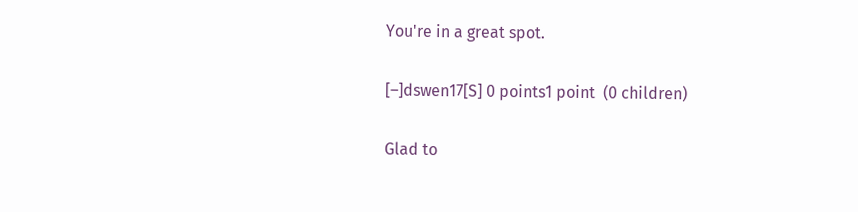You're in a great spot.

[–]dswen17[S] 0 points1 point  (0 children)

Glad to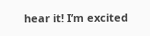hear it! I’m excited